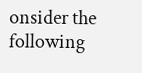onsider the following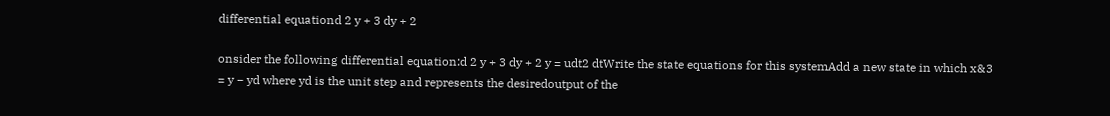differential equationd 2 y + 3 dy + 2

onsider the following differential equation:d 2 y + 3 dy + 2 y = udt2 dtWrite the state equations for this systemAdd a new state in which x&3 = y − yd where yd is the unit step and represents the desiredoutput of the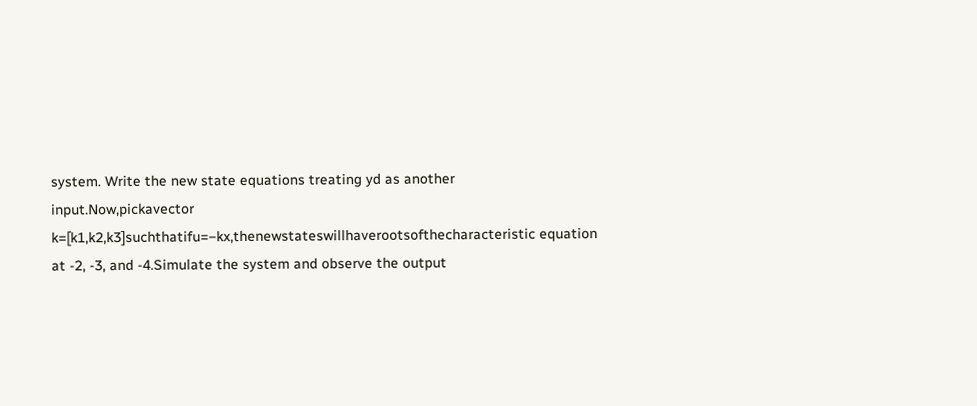system. Write the new state equations treating yd as another input.Now,pickavector k=[k1,k2,k3]suchthatifu=−kx,thenewstateswillhaverootsofthecharacteristic equation at ‐2, ‐3, and ‐4.Simulate the system and observe the output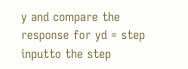y and compare the response for yd = step inputto the step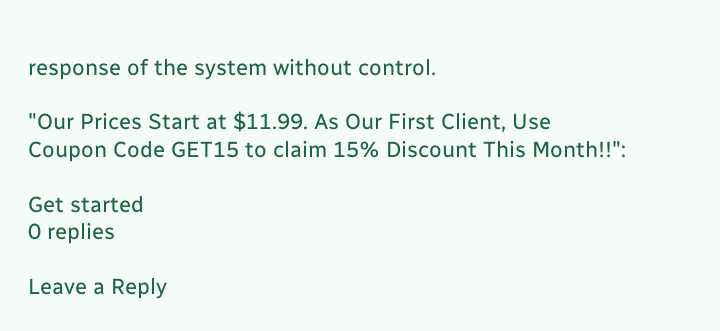response of the system without control.

"Our Prices Start at $11.99. As Our First Client, Use Coupon Code GET15 to claim 15% Discount This Month!!":

Get started
0 replies

Leave a Reply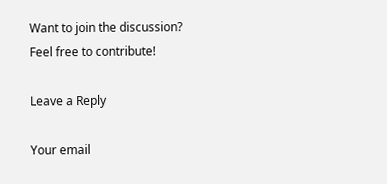Want to join the discussion?
Feel free to contribute!

Leave a Reply

Your email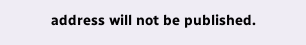address will not be published.